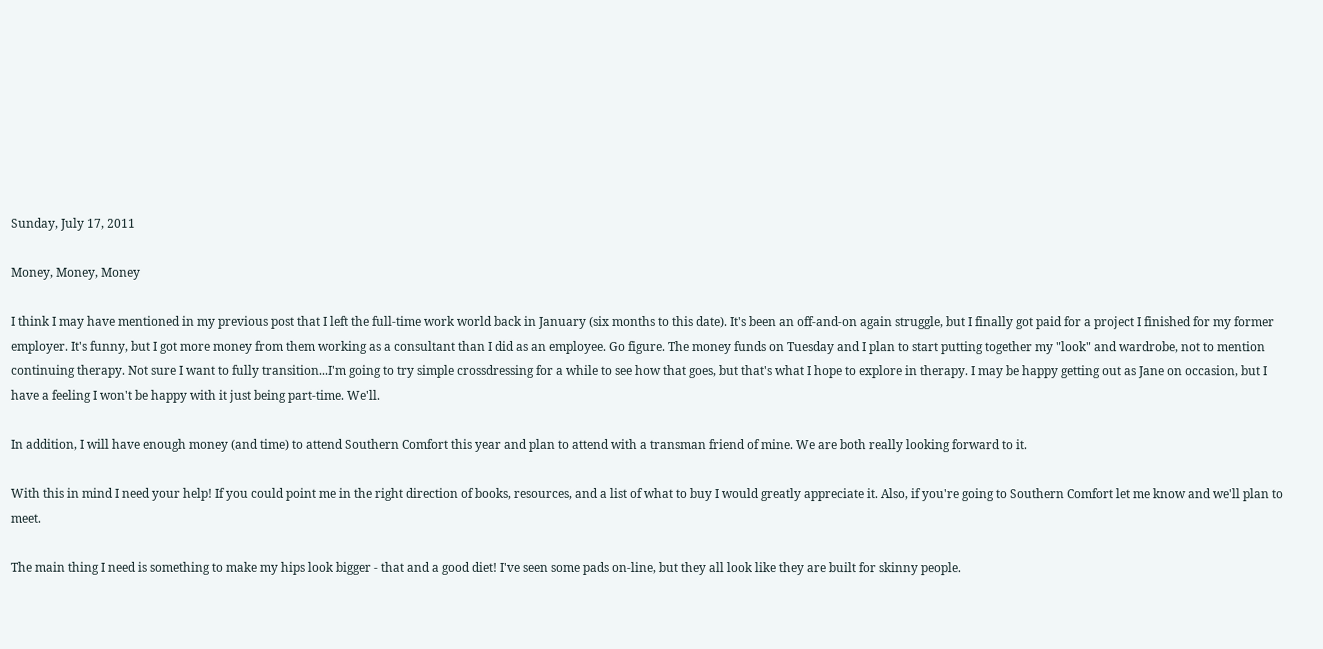Sunday, July 17, 2011

Money, Money, Money

I think I may have mentioned in my previous post that I left the full-time work world back in January (six months to this date). It's been an off-and-on again struggle, but I finally got paid for a project I finished for my former employer. It's funny, but I got more money from them working as a consultant than I did as an employee. Go figure. The money funds on Tuesday and I plan to start putting together my "look" and wardrobe, not to mention continuing therapy. Not sure I want to fully transition...I'm going to try simple crossdressing for a while to see how that goes, but that's what I hope to explore in therapy. I may be happy getting out as Jane on occasion, but I have a feeling I won't be happy with it just being part-time. We'll.

In addition, I will have enough money (and time) to attend Southern Comfort this year and plan to attend with a transman friend of mine. We are both really looking forward to it.

With this in mind I need your help! If you could point me in the right direction of books, resources, and a list of what to buy I would greatly appreciate it. Also, if you're going to Southern Comfort let me know and we'll plan to meet.

The main thing I need is something to make my hips look bigger - that and a good diet! I've seen some pads on-line, but they all look like they are built for skinny people.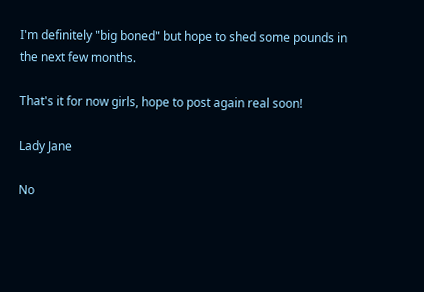I'm definitely "big boned" but hope to shed some pounds in the next few months.

That's it for now girls, hope to post again real soon!

Lady Jane

No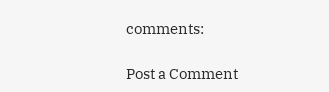comments:

Post a Comment